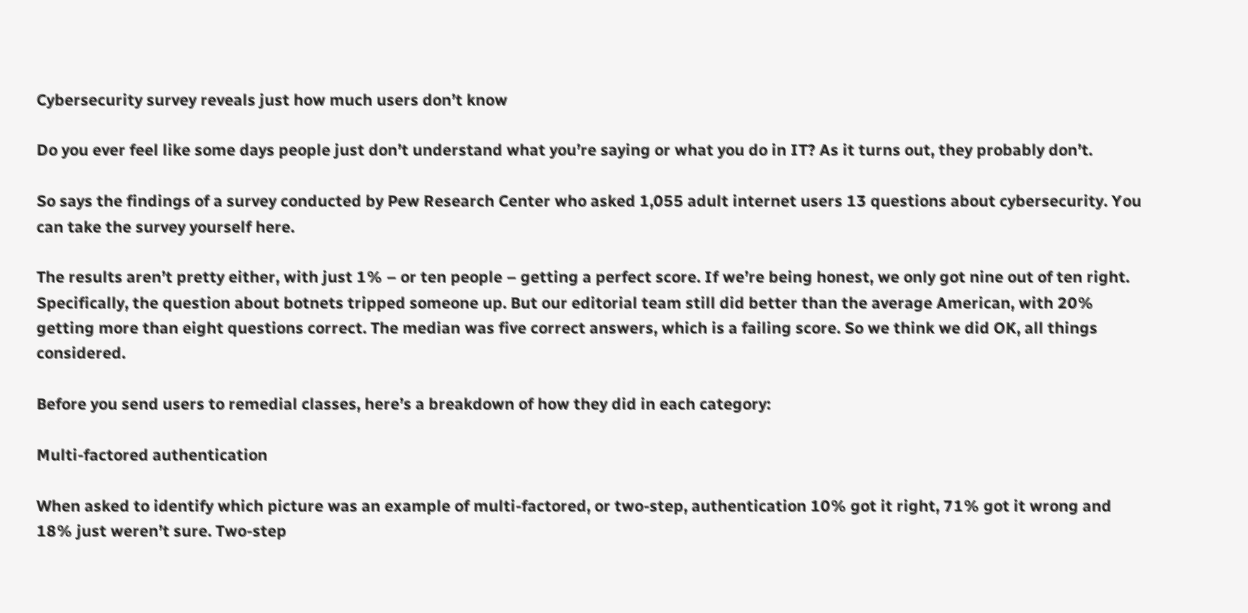Cybersecurity survey reveals just how much users don’t know

Do you ever feel like some days people just don’t understand what you’re saying or what you do in IT? As it turns out, they probably don’t.

So says the findings of a survey conducted by Pew Research Center who asked 1,055 adult internet users 13 questions about cybersecurity. You can take the survey yourself here.

The results aren’t pretty either, with just 1% – or ten people – getting a perfect score. If we’re being honest, we only got nine out of ten right. Specifically, the question about botnets tripped someone up. But our editorial team still did better than the average American, with 20% getting more than eight questions correct. The median was five correct answers, which is a failing score. So we think we did OK, all things considered.

Before you send users to remedial classes, here’s a breakdown of how they did in each category:

Multi-factored authentication

When asked to identify which picture was an example of multi-factored, or two-step, authentication 10% got it right, 71% got it wrong and 18% just weren’t sure. Two-step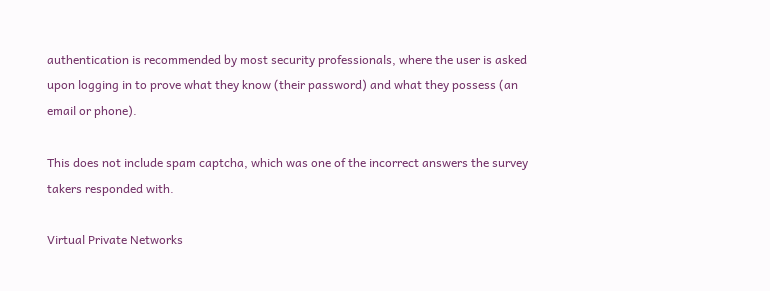authentication is recommended by most security professionals, where the user is asked upon logging in to prove what they know (their password) and what they possess (an email or phone).

This does not include spam captcha, which was one of the incorrect answers the survey takers responded with.

Virtual Private Networks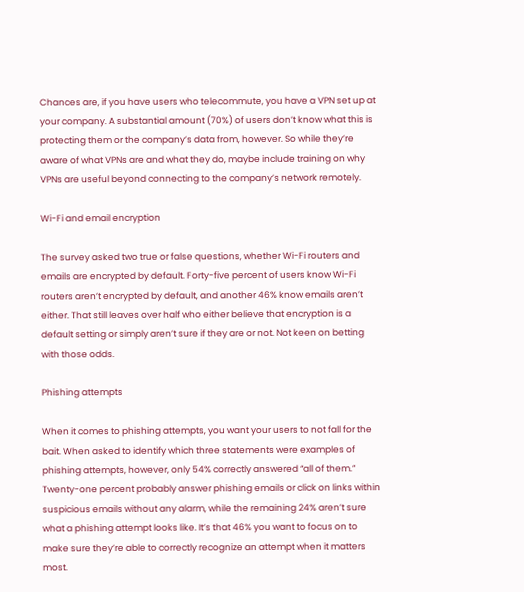Chances are, if you have users who telecommute, you have a VPN set up at your company. A substantial amount (70%) of users don’t know what this is protecting them or the company’s data from, however. So while they’re aware of what VPNs are and what they do, maybe include training on why VPNs are useful beyond connecting to the company’s network remotely.

Wi-Fi and email encryption

The survey asked two true or false questions, whether Wi-Fi routers and emails are encrypted by default. Forty-five percent of users know Wi-Fi routers aren’t encrypted by default, and another 46% know emails aren’t either. That still leaves over half who either believe that encryption is a default setting or simply aren’t sure if they are or not. Not keen on betting with those odds.

Phishing attempts

When it comes to phishing attempts, you want your users to not fall for the bait. When asked to identify which three statements were examples of phishing attempts, however, only 54% correctly answered “all of them.” Twenty-one percent probably answer phishing emails or click on links within suspicious emails without any alarm, while the remaining 24% aren’t sure what a phishing attempt looks like. It’s that 46% you want to focus on to make sure they’re able to correctly recognize an attempt when it matters most.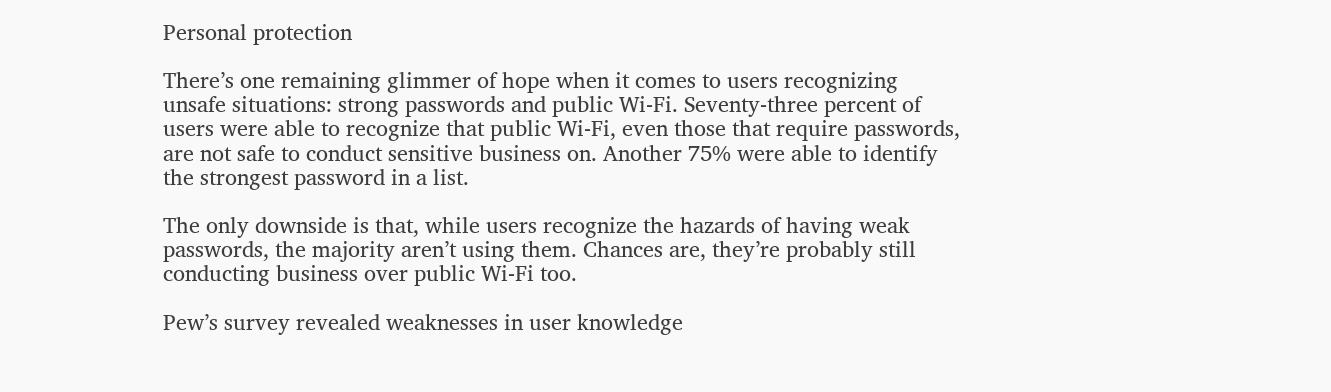Personal protection

There’s one remaining glimmer of hope when it comes to users recognizing unsafe situations: strong passwords and public Wi-Fi. Seventy-three percent of users were able to recognize that public Wi-Fi, even those that require passwords, are not safe to conduct sensitive business on. Another 75% were able to identify the strongest password in a list.

The only downside is that, while users recognize the hazards of having weak passwords, the majority aren’t using them. Chances are, they’re probably still conducting business over public Wi-Fi too.

Pew’s survey revealed weaknesses in user knowledge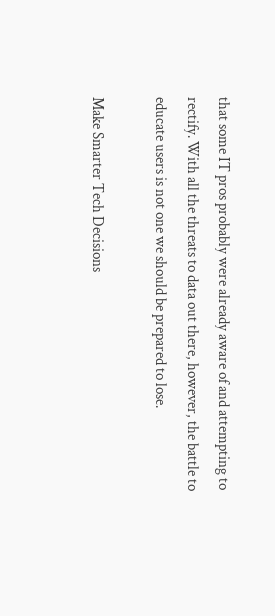that some IT pros probably were already aware of and attempting to rectify. With all the threats to data out there, however, the battle to educate users is not one we should be prepared to lose.

Make Smarter Tech Decisions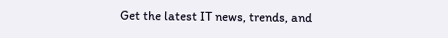Get the latest IT news, trends, and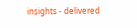insights - delivered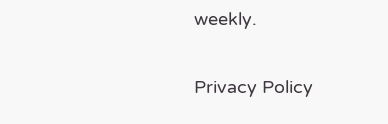weekly.

Privacy Policy